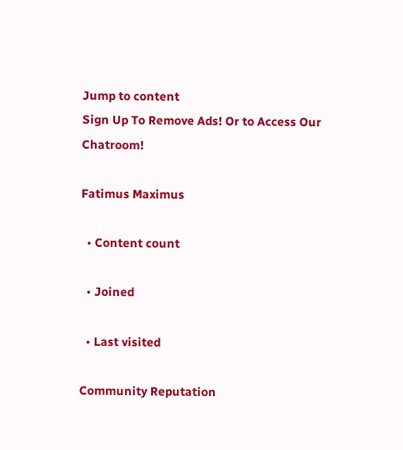Jump to content
Sign Up To Remove Ads! Or to Access Our Chatroom!

Fatimus Maximus

  • Content count

  • Joined

  • Last visited

Community Reputation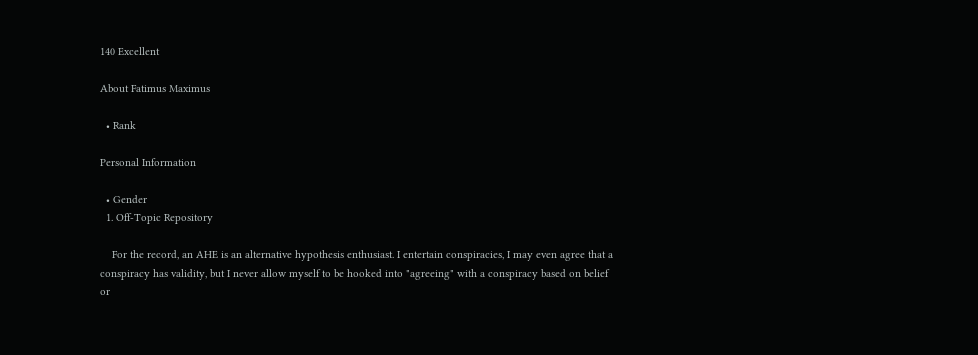140 Excellent

About Fatimus Maximus

  • Rank

Personal Information

  • Gender
  1. Off-Topic Repository

    For the record, an AHE is an alternative hypothesis enthusiast. I entertain conspiracies, I may even agree that a conspiracy has validity, but I never allow myself to be hooked into "agreeing" with a conspiracy based on belief or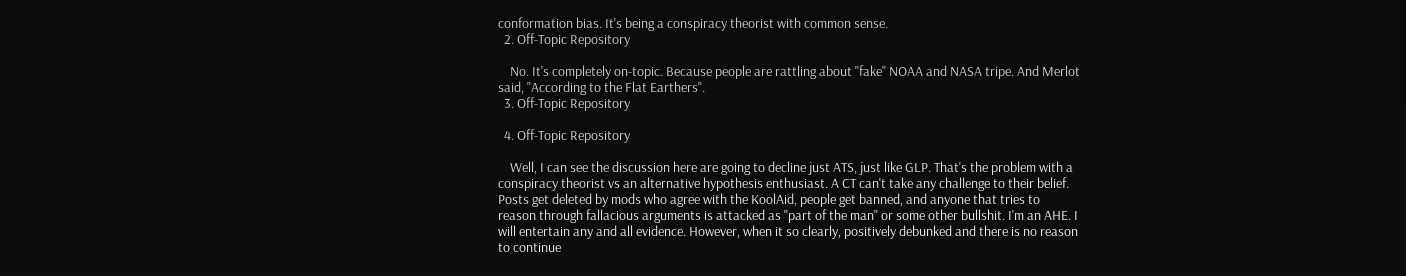conformation bias. It's being a conspiracy theorist with common sense.
  2. Off-Topic Repository

    No. It's completely on-topic. Because people are rattling about "fake" NOAA and NASA tripe. And Merlot said, "According to the Flat Earthers".
  3. Off-Topic Repository

  4. Off-Topic Repository

    Well, I can see the discussion here are going to decline just ATS, just like GLP. That's the problem with a conspiracy theorist vs an alternative hypothesis enthusiast. A CT can't take any challenge to their belief. Posts get deleted by mods who agree with the KoolAid, people get banned, and anyone that tries to reason through fallacious arguments is attacked as "part of the man" or some other bullshit. I'm an AHE. I will entertain any and all evidence. However, when it so clearly, positively debunked and there is no reason to continue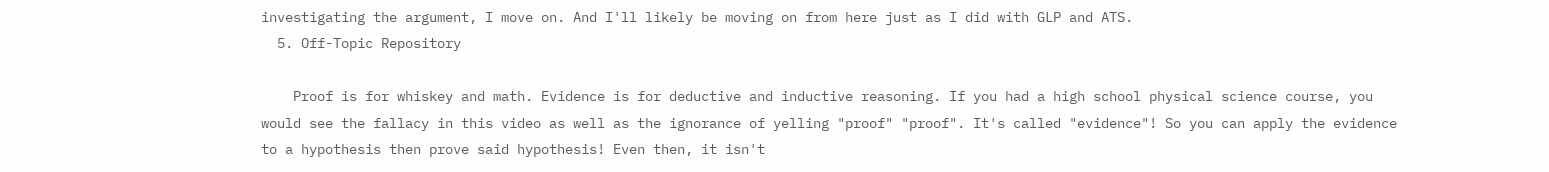investigating the argument, I move on. And I'll likely be moving on from here just as I did with GLP and ATS.
  5. Off-Topic Repository

    Proof is for whiskey and math. Evidence is for deductive and inductive reasoning. If you had a high school physical science course, you would see the fallacy in this video as well as the ignorance of yelling "proof" "proof". It's called "evidence"! So you can apply the evidence to a hypothesis then prove said hypothesis! Even then, it isn't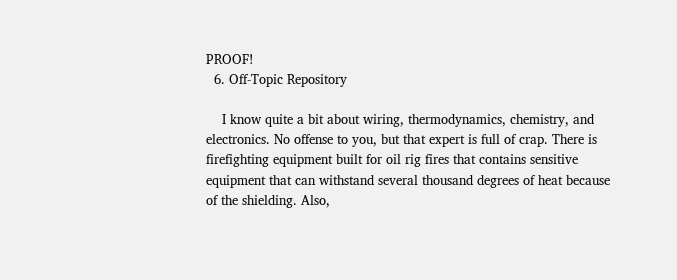PROOF!
  6. Off-Topic Repository

    I know quite a bit about wiring, thermodynamics, chemistry, and electronics. No offense to you, but that expert is full of crap. There is firefighting equipment built for oil rig fires that contains sensitive equipment that can withstand several thousand degrees of heat because of the shielding. Also,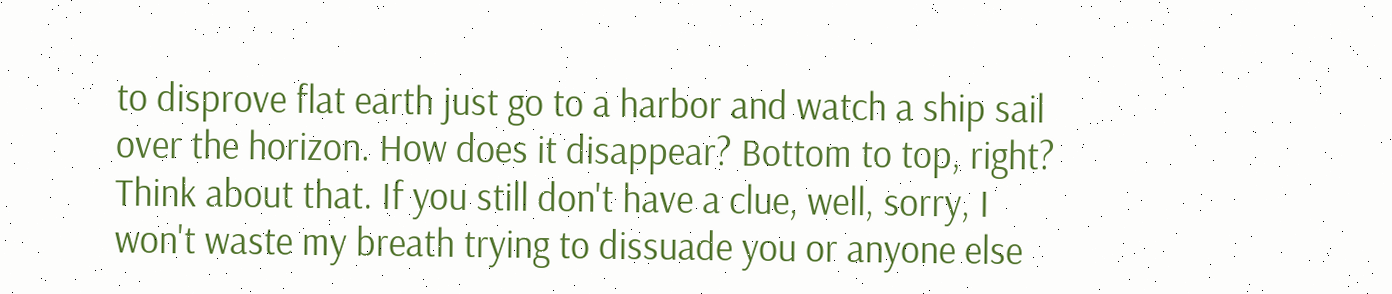to disprove flat earth just go to a harbor and watch a ship sail over the horizon. How does it disappear? Bottom to top, right? Think about that. If you still don't have a clue, well, sorry, I won't waste my breath trying to dissuade you or anyone else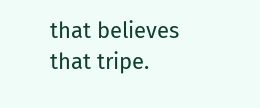that believes that tripe.